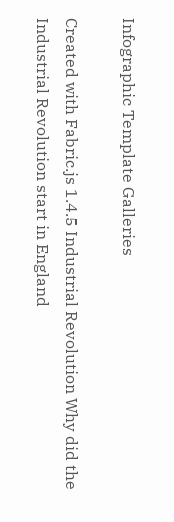Infographic Template Galleries

Created with Fabric.js 1.4.5 Industrial Revolution Why did the Industrial Revolution start in England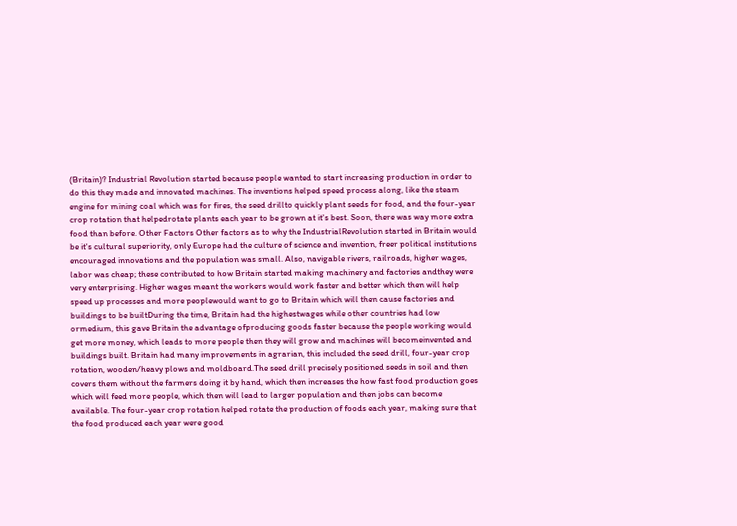(Britain)? Industrial Revolution started because people wanted to start increasing production in order to do this they made and innovated machines. The inventions helped speed process along, like the steam engine for mining coal which was for fires, the seed drillto quickly plant seeds for food, and the four-year crop rotation that helpedrotate plants each year to be grown at it's best. Soon, there was way more extra food than before. Other Factors Other factors as to why the IndustrialRevolution started in Britain would be it's cultural superiority, only Europe had the culture of science and invention, freer political institutions encouraged innovations and the population was small. Also, navigable rivers, railroads, higher wages, labor was cheap; these contributed to how Britain started making machinery and factories andthey were very enterprising. Higher wages meant the workers would work faster and better which then will help speed up processes and more peoplewould want to go to Britain which will then cause factories and buildings to be builtDuring the time, Britain had the highestwages while other countries had low ormedium, this gave Britain the advantage ofproducing goods faster because the people working would get more money, which leads to more people then they will grow and machines will becomeinvented and buildings built. Britain had many improvements in agrarian, this included the seed drill, four-year crop rotation, wooden/heavy plows and moldboard.The seed drill precisely positioned seeds in soil and then covers them without the farmers doing it by hand, which then increases the how fast food production goes which will feed more people, which then will lead to larger population and then jobs can become available. The four-year crop rotation helped rotate the production of foods each year, making sure that the food produced each year were good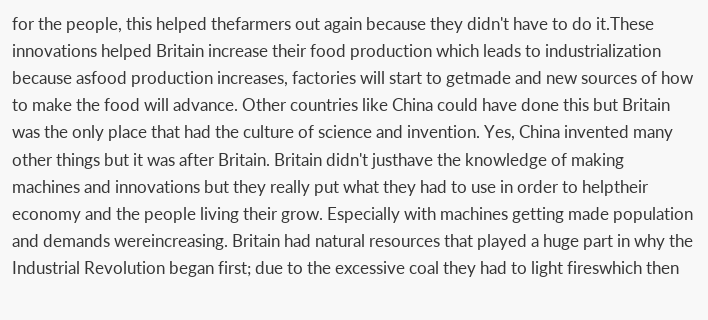for the people, this helped thefarmers out again because they didn't have to do it.These innovations helped Britain increase their food production which leads to industrialization because asfood production increases, factories will start to getmade and new sources of how to make the food will advance. Other countries like China could have done this but Britain was the only place that had the culture of science and invention. Yes, China invented many other things but it was after Britain. Britain didn't justhave the knowledge of making machines and innovations but they really put what they had to use in order to helptheir economy and the people living their grow. Especially with machines getting made population and demands wereincreasing. Britain had natural resources that played a huge part in why the Industrial Revolution began first; due to the excessive coal they had to light fireswhich then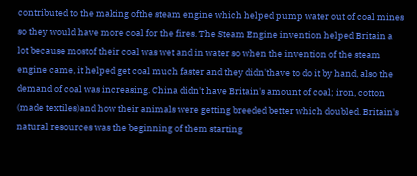contributed to the making ofthe steam engine which helped pump water out of coal mines so they would have more coal for the fires. The Steam Engine invention helped Britain a lot because mostof their coal was wet and in water so when the invention of the steam engine came, it helped get coal much faster and they didn'thave to do it by hand, also the demand of coal was increasing. China didn't have Britain's amount of coal; iron, cotton (made textiles)and how their animals were getting breeded better which doubled. Britain's natural resources was the beginning of them starting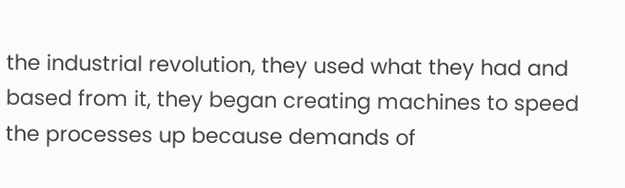the industrial revolution, they used what they had and based from it, they began creating machines to speed the processes up because demands of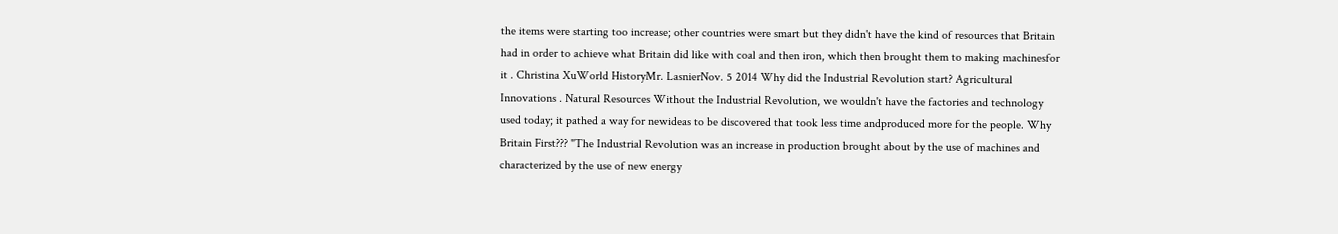the items were starting too increase; other countries were smart but they didn't have the kind of resources that Britain had in order to achieve what Britain did like with coal and then iron, which then brought them to making machinesfor it . Christina XuWorld HistoryMr. LasnierNov. 5 2014 Why did the Industrial Revolution start? Agricultural Innovations . Natural Resources Without the Industrial Revolution, we wouldn't have the factories and technology used today; it pathed a way for newideas to be discovered that took less time andproduced more for the people. Why Britain First??? "The Industrial Revolution was an increase in production brought about by the use of machines and characterized by the use of new energy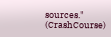sources." (CrashCourse)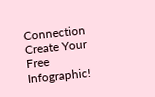Connection
Create Your Free Infographic!